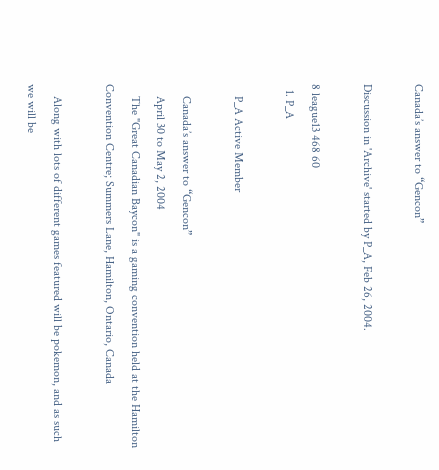Canada’s answer to “Gencon”

Discussion in 'Archive' started by P_A, Feb 26, 2004.

8 league13 468 60
  1. P_A

    P_A Active Member

    Canada’s answer to “Gencon”
    April 30 to May 2, 2004
    The "Great Canadian Baycon" is a gaming convention held at the Hamilton Convention Centre; Summers Lane, Hamilton, Ontario, Canada

    Along with lots of different games featured will be pokemon, and as such we will be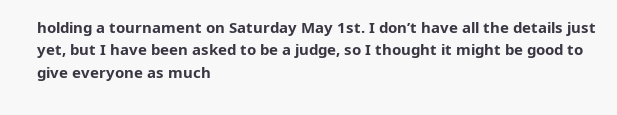holding a tournament on Saturday May 1st. I don’t have all the details just yet, but I have been asked to be a judge, so I thought it might be good to give everyone as much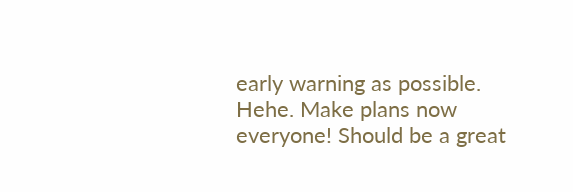early warning as possible. Hehe. Make plans now everyone! Should be a great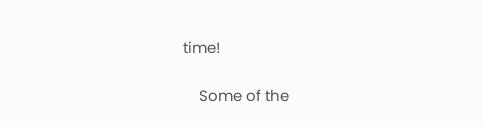time!

    Some of the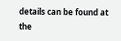details can be found at the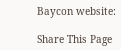Baycon website:

Share This Page